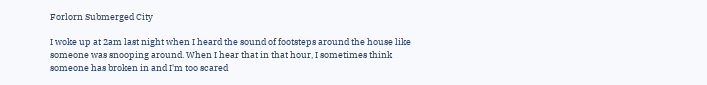Forlorn Submerged City

I woke up at 2am last night when I heard the sound of footsteps around the house like someone was snooping around. When I hear that in that hour, I sometimes think someone has broken in and I'm too scared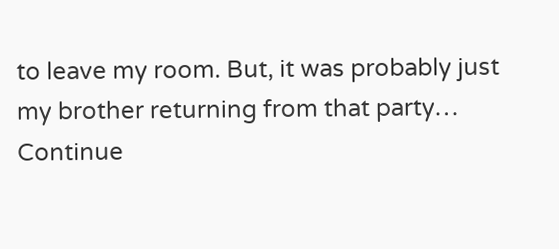to leave my room. But, it was probably just my brother returning from that party… Continue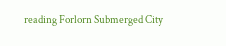reading Forlorn Submerged City